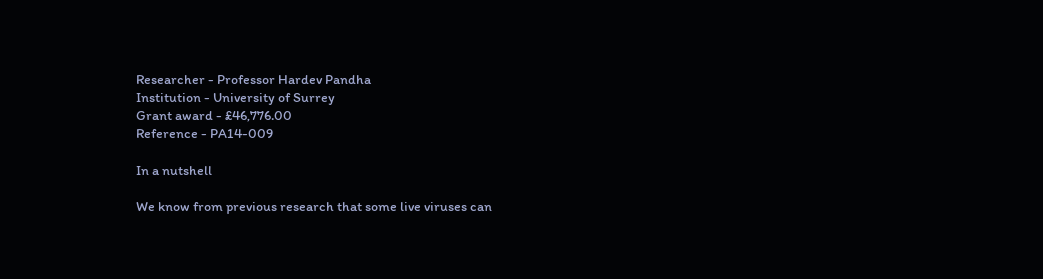Researcher - Professor Hardev Pandha
Institution - University of Surrey
Grant award - £46,776.00
Reference - PA14-009

In a nutshell

We know from previous research that some live viruses can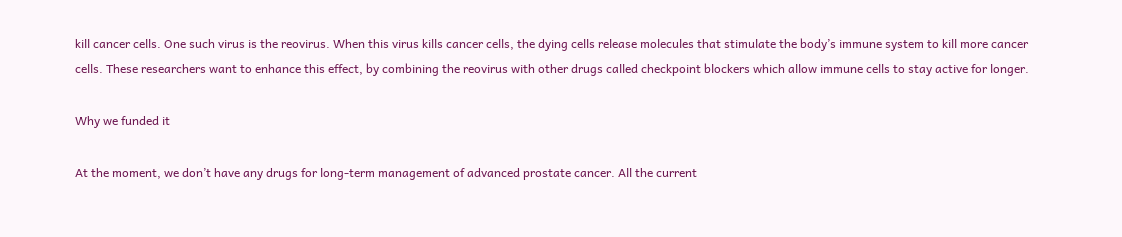kill cancer cells. One such virus is the reovirus. When this virus kills cancer cells, the dying cells release molecules that stimulate the body’s immune system to kill more cancer cells. These researchers want to enhance this effect, by combining the reovirus with other drugs called checkpoint blockers which allow immune cells to stay active for longer.

Why we funded it

At the moment, we don’t have any drugs for long-term management of advanced prostate cancer. All the current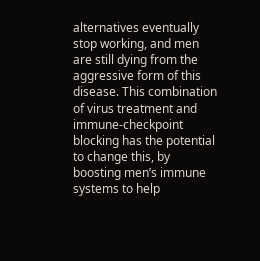alternatives eventually stop working, and men are still dying from the aggressive form of this disease. This combination of virus treatment and immune-checkpoint blocking has the potential to change this, by boosting men’s immune systems to help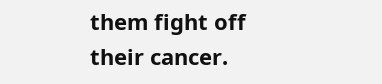them fight off their cancer.